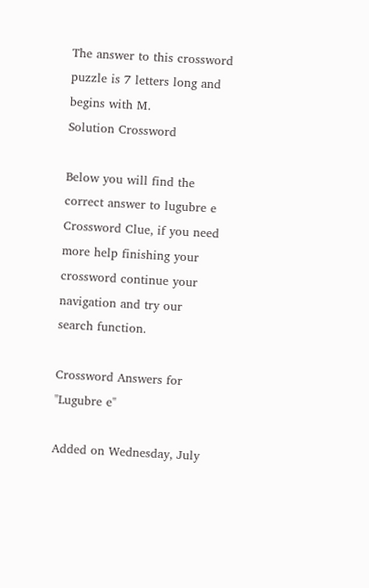The answer to this crossword puzzle is 7 letters long and begins with M.
Solution Crossword

Below you will find the correct answer to lugubre e Crossword Clue, if you need more help finishing your crossword continue your navigation and try our search function.

Crossword Answers for "Lugubre e"

Added on Wednesday, July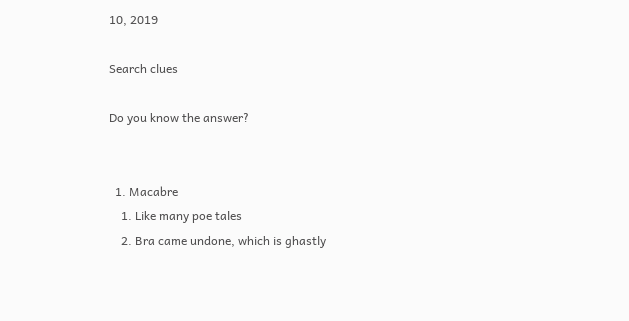10, 2019

Search clues

Do you know the answer?


  1. Macabre
    1. Like many poe tales
    2. Bra came undone, which is ghastly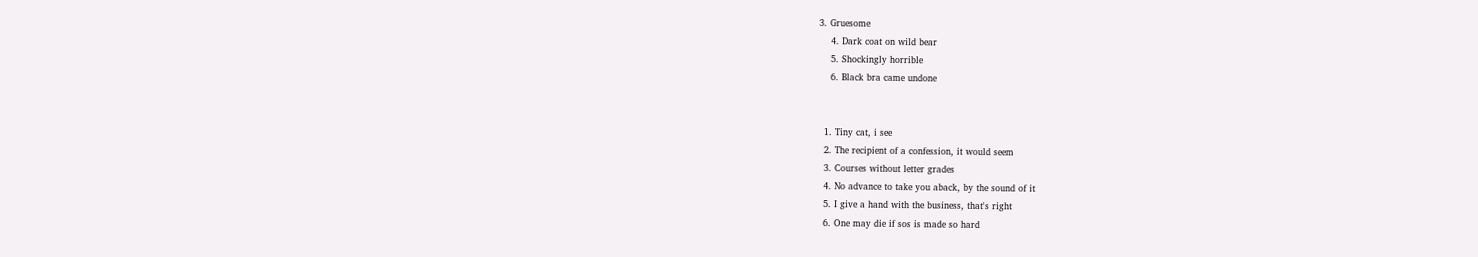3. Gruesome
    4. Dark coat on wild bear
    5. Shockingly horrible
    6. Black bra came undone


  1. Tiny cat, i see
  2. The recipient of a confession, it would seem
  3. Courses without letter grades
  4. No advance to take you aback, by the sound of it
  5. I give a hand with the business, that's right
  6. One may die if sos is made so hard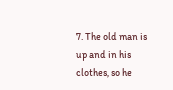7. The old man is up and in his clothes, so he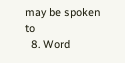may be spoken to
  8. Word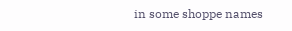in some shoppe names